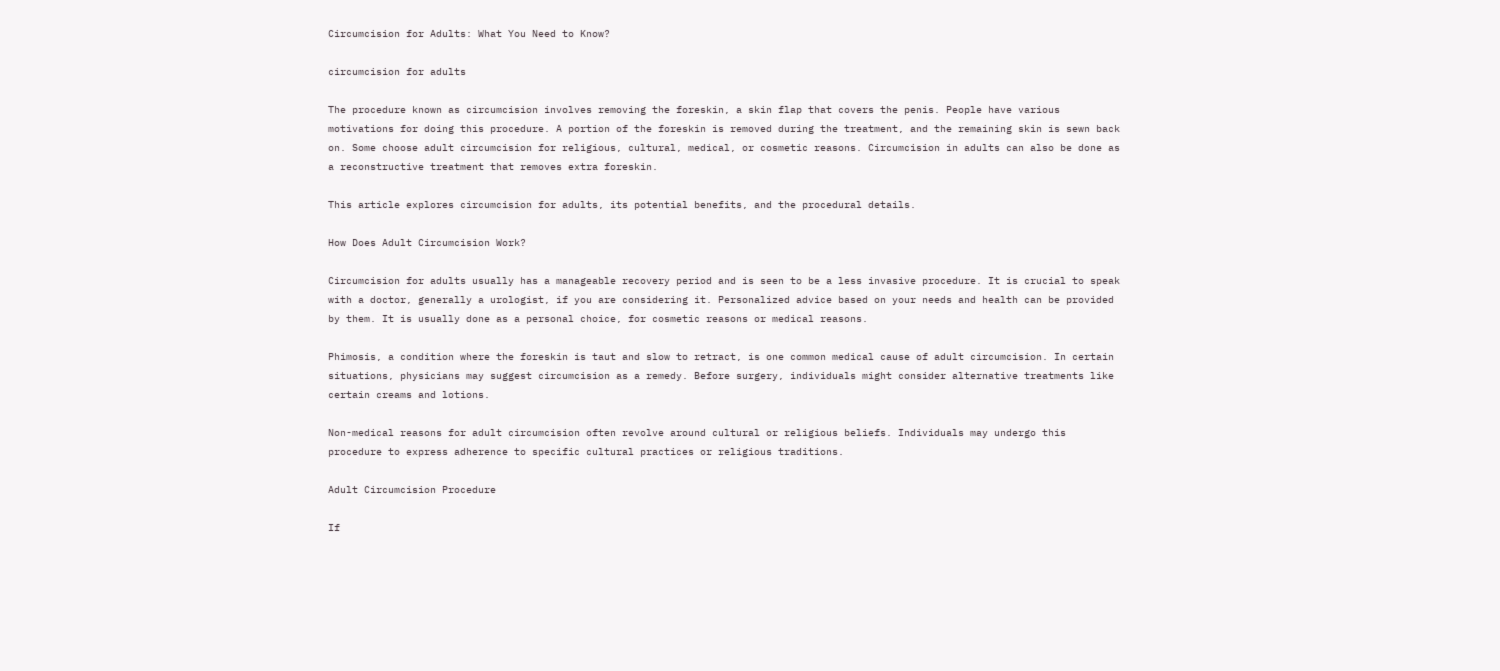Circumcision for Adults: What You Need to Know?

circumcision for adults

The procedure known as circumcision involves removing the foreskin, a skin flap that covers the penis. People have various motivations for doing this procedure. A portion of the foreskin is removed during the treatment, and the remaining skin is sewn back on. Some choose adult circumcision for religious, cultural, medical, or cosmetic reasons. Circumcision in adults can also be done as a reconstructive treatment that removes extra foreskin.

This article explores circumcision for adults, its potential benefits, and the procedural details.

How Does Adult Circumcision Work?

Circumcision for adults usually has a manageable recovery period and is seen to be a less invasive procedure. It is crucial to speak with a doctor, generally a urologist, if you are considering it. Personalized advice based on your needs and health can be provided by them. It is usually done as a personal choice, for cosmetic reasons or medical reasons.

Phimosis, a condition where the foreskin is taut and slow to retract, is one common medical cause of adult circumcision. In certain situations, physicians may suggest circumcision as a remedy. Before surgery, individuals might consider alternative treatments like certain creams and lotions.

Non-medical reasons for adult circumcision often revolve around cultural or religious beliefs. Individuals may undergo this procedure to express adherence to specific cultural practices or religious traditions.

Adult Circumcision Procedure

If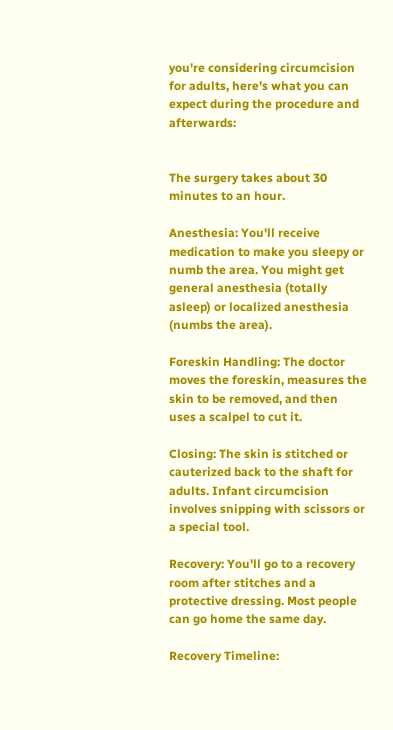you're considering circumcision for adults, here's what you can expect during the procedure and afterwards:


The surgery takes about 30 minutes to an hour.

Anesthesia: You'll receive medication to make you sleepy or numb the area. You might get general anesthesia (totally asleep) or localized anesthesia (numbs the area).

Foreskin Handling: The doctor moves the foreskin, measures the skin to be removed, and then uses a scalpel to cut it.

Closing: The skin is stitched or cauterized back to the shaft for adults. Infant circumcision involves snipping with scissors or a special tool.

Recovery: You'll go to a recovery room after stitches and a protective dressing. Most people can go home the same day.

Recovery Timeline: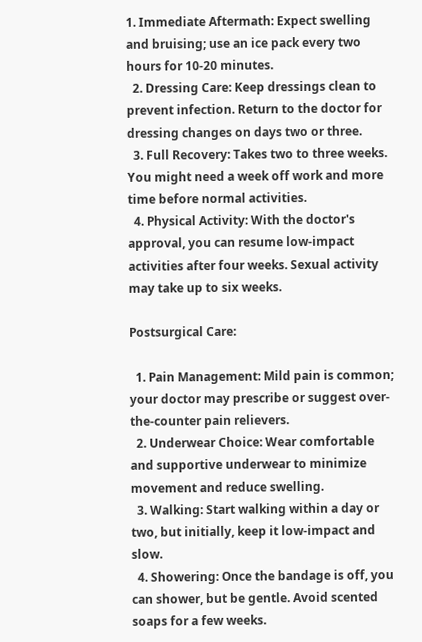1. Immediate Aftermath: Expect swelling and bruising; use an ice pack every two hours for 10-20 minutes.
  2. Dressing Care: Keep dressings clean to prevent infection. Return to the doctor for dressing changes on days two or three.
  3. Full Recovery: Takes two to three weeks. You might need a week off work and more time before normal activities.
  4. Physical Activity: With the doctor's approval, you can resume low-impact activities after four weeks. Sexual activity may take up to six weeks.

Postsurgical Care:

  1. Pain Management: Mild pain is common; your doctor may prescribe or suggest over-the-counter pain relievers.
  2. Underwear Choice: Wear comfortable and supportive underwear to minimize movement and reduce swelling.
  3. Walking: Start walking within a day or two, but initially, keep it low-impact and slow.
  4. Showering: Once the bandage is off, you can shower, but be gentle. Avoid scented soaps for a few weeks.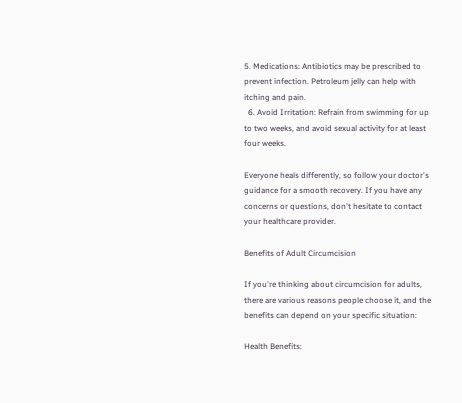5. Medications: Antibiotics may be prescribed to prevent infection. Petroleum jelly can help with itching and pain.
  6. Avoid Irritation: Refrain from swimming for up to two weeks, and avoid sexual activity for at least four weeks.

Everyone heals differently, so follow your doctor's guidance for a smooth recovery. If you have any concerns or questions, don't hesitate to contact your healthcare provider.

Benefits of Adult Circumcision

If you're thinking about circumcision for adults, there are various reasons people choose it, and the benefits can depend on your specific situation:

Health Benefits: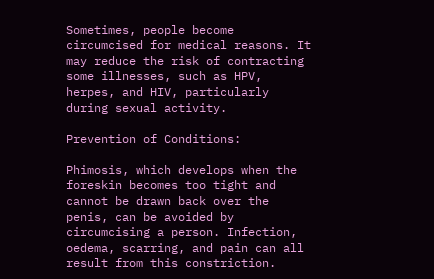Sometimes, people become circumcised for medical reasons. It may reduce the risk of contracting some illnesses, such as HPV, herpes, and HIV, particularly during sexual activity.

Prevention of Conditions:

Phimosis, which develops when the foreskin becomes too tight and cannot be drawn back over the penis, can be avoided by circumcising a person. Infection, oedema, scarring, and pain can all result from this constriction.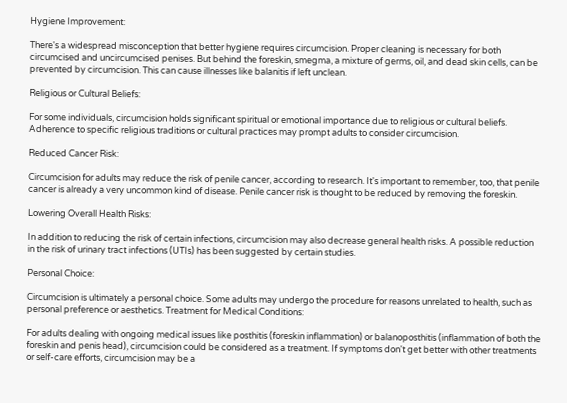Hygiene Improvement:

There's a widespread misconception that better hygiene requires circumcision. Proper cleaning is necessary for both circumcised and uncircumcised penises. But behind the foreskin, smegma, a mixture of germs, oil, and dead skin cells, can be prevented by circumcision. This can cause illnesses like balanitis if left unclean.

Religious or Cultural Beliefs:

For some individuals, circumcision holds significant spiritual or emotional importance due to religious or cultural beliefs. Adherence to specific religious traditions or cultural practices may prompt adults to consider circumcision.

Reduced Cancer Risk:

Circumcision for adults may reduce the risk of penile cancer, according to research. It's important to remember, too, that penile cancer is already a very uncommon kind of disease. Penile cancer risk is thought to be reduced by removing the foreskin.

Lowering Overall Health Risks:

In addition to reducing the risk of certain infections, circumcision may also decrease general health risks. A possible reduction in the risk of urinary tract infections (UTIs) has been suggested by certain studies.

Personal Choice:

Circumcision is ultimately a personal choice. Some adults may undergo the procedure for reasons unrelated to health, such as personal preference or aesthetics. Treatment for Medical Conditions:

For adults dealing with ongoing medical issues like posthitis (foreskin inflammation) or balanoposthitis (inflammation of both the foreskin and penis head), circumcision could be considered as a treatment. If symptoms don't get better with other treatments or self-care efforts, circumcision may be a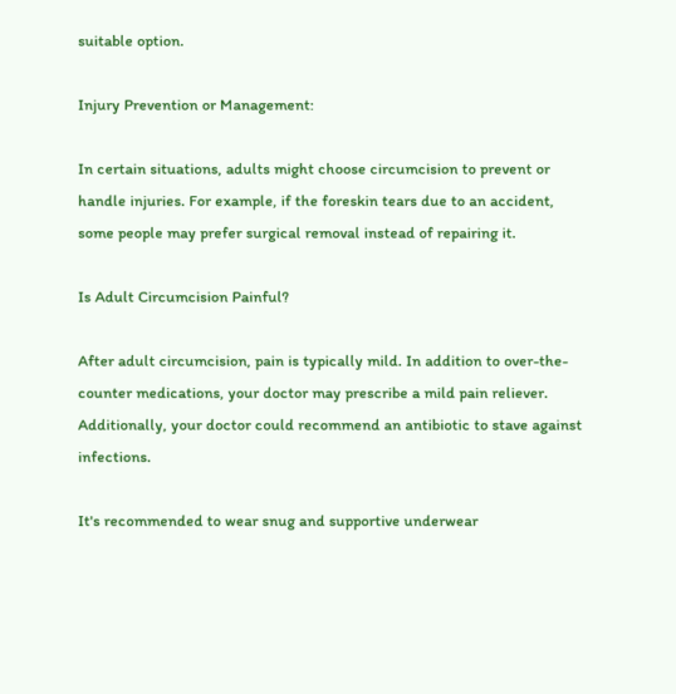suitable option.

Injury Prevention or Management:

In certain situations, adults might choose circumcision to prevent or handle injuries. For example, if the foreskin tears due to an accident, some people may prefer surgical removal instead of repairing it.

Is Adult Circumcision Painful?

After adult circumcision, pain is typically mild. In addition to over-the-counter medications, your doctor may prescribe a mild pain reliever. Additionally, your doctor could recommend an antibiotic to stave against infections.

It's recommended to wear snug and supportive underwear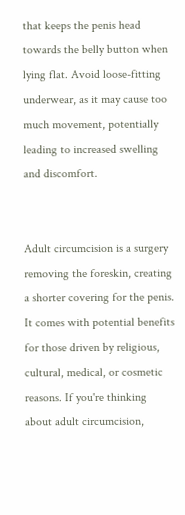that keeps the penis head towards the belly button when lying flat. Avoid loose-fitting underwear, as it may cause too much movement, potentially leading to increased swelling and discomfort.


Adult circumcision is a surgery removing the foreskin, creating a shorter covering for the penis. It comes with potential benefits for those driven by religious, cultural, medical, or cosmetic reasons. If you're thinking about adult circumcision,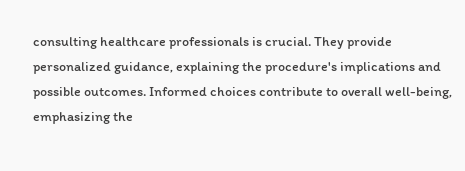consulting healthcare professionals is crucial. They provide personalized guidance, explaining the procedure's implications and possible outcomes. Informed choices contribute to overall well-being, emphasizing the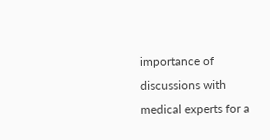importance of discussions with medical experts for a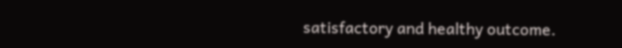satisfactory and healthy outcome.